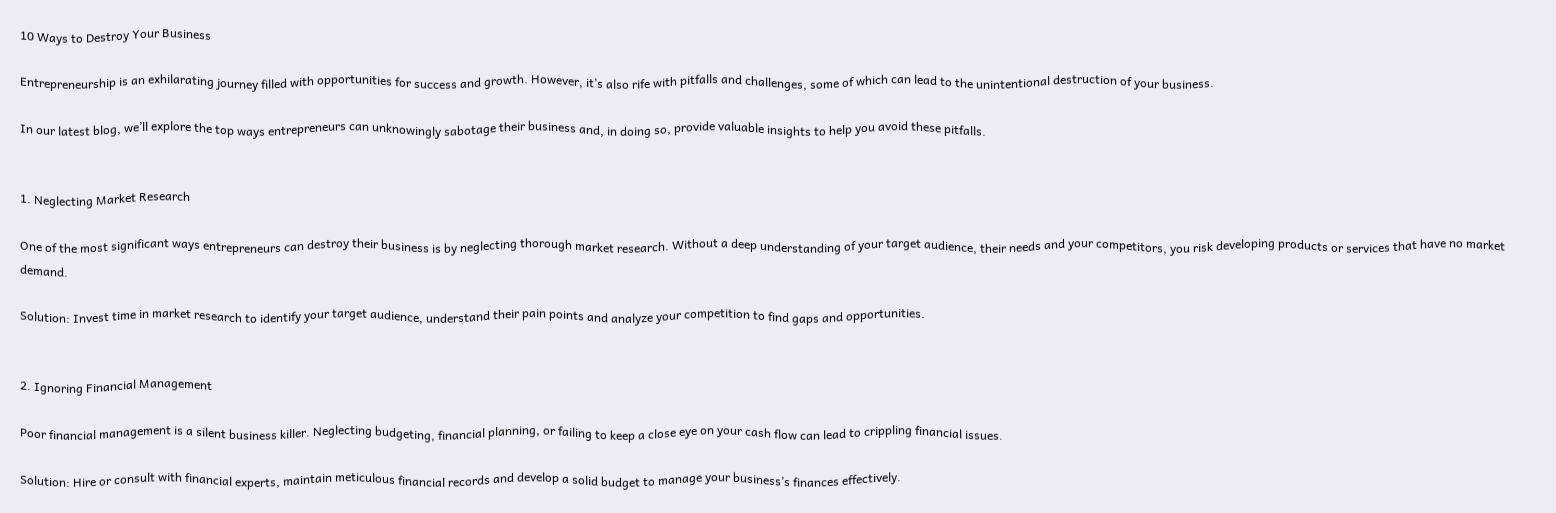10 Ways to Destroy Your Business

Entrepreneurship is an exhilarating journey filled with opportunities for success and growth. However, it’s also rife with pitfalls and challenges, some of which can lead to the unintentional destruction of your business.

In our latest blog, we’ll explore the top ways entrepreneurs can unknowingly sabotage their business and, in doing so, provide valuable insights to help you avoid these pitfalls.


1. Neglecting Market Research

One of the most significant ways entrepreneurs can destroy their business is by neglecting thorough market research. Without a deep understanding of your target audience, their needs and your competitors, you risk developing products or services that have no market demand.

Solution: Invest time in market research to identify your target audience, understand their pain points and analyze your competition to find gaps and opportunities.


2. Ignoring Financial Management

Poor financial management is a silent business killer. Neglecting budgeting, financial planning, or failing to keep a close eye on your cash flow can lead to crippling financial issues.

Solution: Hire or consult with financial experts, maintain meticulous financial records and develop a solid budget to manage your business’s finances effectively.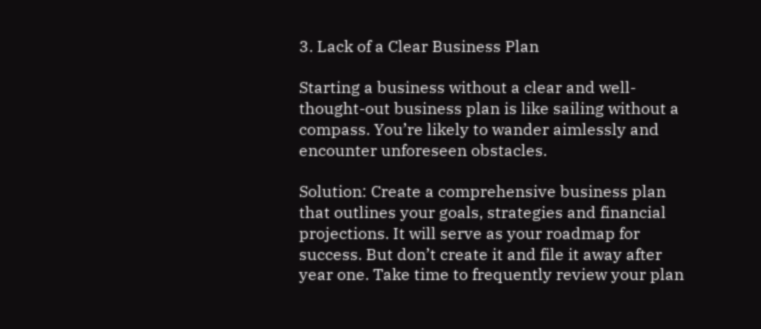3. Lack of a Clear Business Plan

Starting a business without a clear and well-thought-out business plan is like sailing without a compass. You’re likely to wander aimlessly and encounter unforeseen obstacles.

Solution: Create a comprehensive business plan that outlines your goals, strategies and financial projections. It will serve as your roadmap for success. But don’t create it and file it away after year one. Take time to frequently review your plan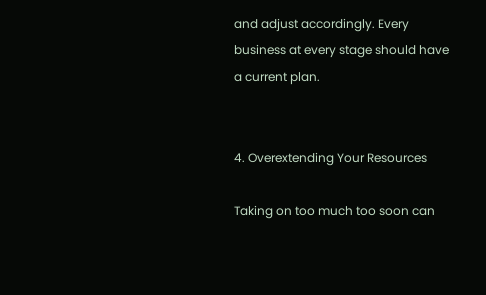and adjust accordingly. Every business at every stage should have a current plan.


4. Overextending Your Resources

Taking on too much too soon can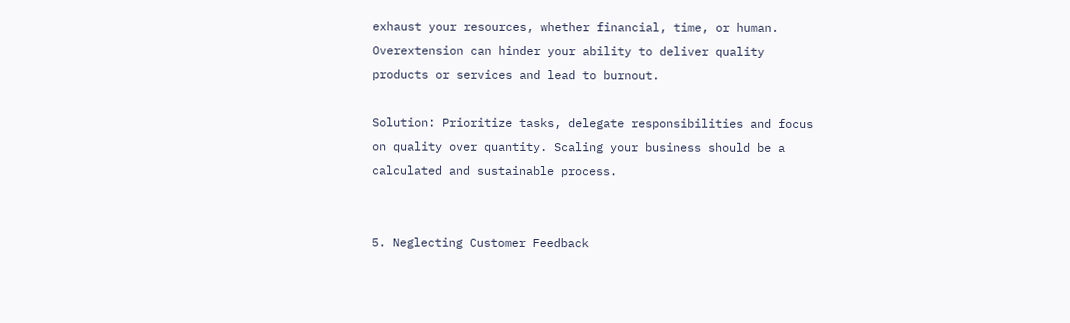exhaust your resources, whether financial, time, or human. Overextension can hinder your ability to deliver quality products or services and lead to burnout.

Solution: Prioritize tasks, delegate responsibilities and focus on quality over quantity. Scaling your business should be a calculated and sustainable process.


5. Neglecting Customer Feedback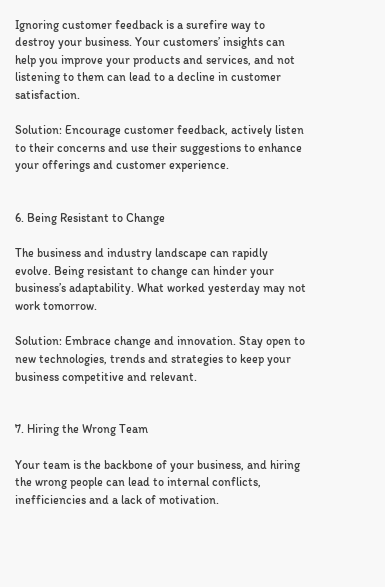Ignoring customer feedback is a surefire way to destroy your business. Your customers’ insights can help you improve your products and services, and not listening to them can lead to a decline in customer satisfaction.

Solution: Encourage customer feedback, actively listen to their concerns and use their suggestions to enhance your offerings and customer experience.


6. Being Resistant to Change

The business and industry landscape can rapidly evolve. Being resistant to change can hinder your business’s adaptability. What worked yesterday may not work tomorrow.

Solution: Embrace change and innovation. Stay open to new technologies, trends and strategies to keep your business competitive and relevant.


7. Hiring the Wrong Team

Your team is the backbone of your business, and hiring the wrong people can lead to internal conflicts, inefficiencies and a lack of motivation.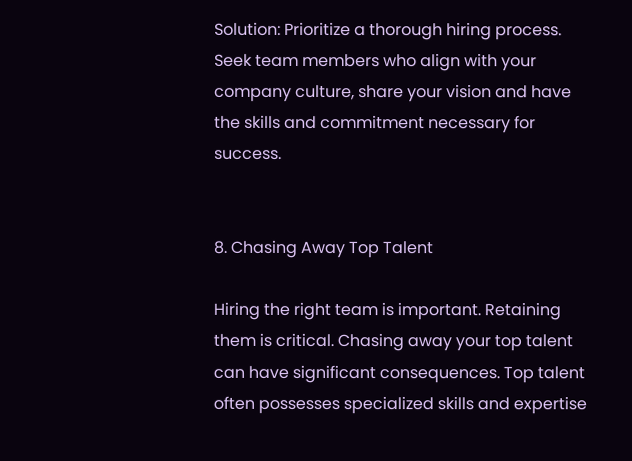Solution: Prioritize a thorough hiring process. Seek team members who align with your company culture, share your vision and have the skills and commitment necessary for success.


8. Chasing Away Top Talent

Hiring the right team is important. Retaining them is critical. Chasing away your top talent can have significant consequences. Top talent often possesses specialized skills and expertise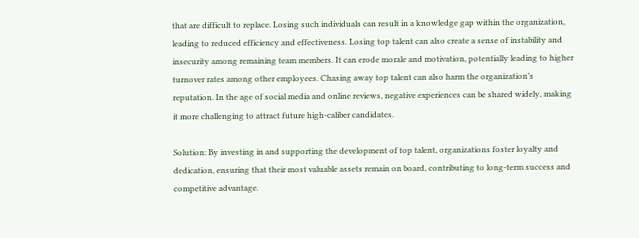that are difficult to replace. Losing such individuals can result in a knowledge gap within the organization, leading to reduced efficiency and effectiveness. Losing top talent can also create a sense of instability and insecurity among remaining team members. It can erode morale and motivation, potentially leading to higher turnover rates among other employees. Chasing away top talent can also harm the organization’s reputation. In the age of social media and online reviews, negative experiences can be shared widely, making it more challenging to attract future high-caliber candidates.

Solution: By investing in and supporting the development of top talent, organizations foster loyalty and dedication, ensuring that their most valuable assets remain on board, contributing to long-term success and competitive advantage.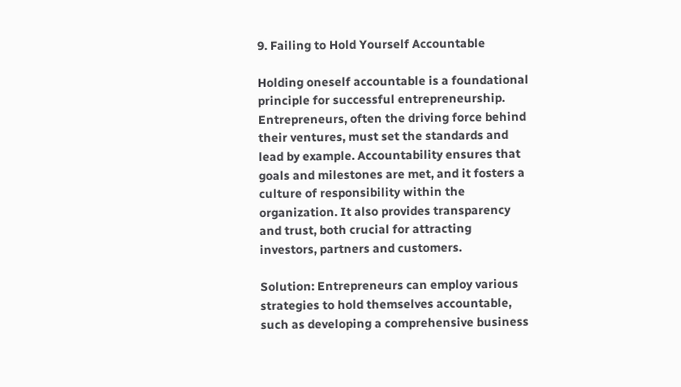9. Failing to Hold Yourself Accountable

Holding oneself accountable is a foundational principle for successful entrepreneurship. Entrepreneurs, often the driving force behind their ventures, must set the standards and lead by example. Accountability ensures that goals and milestones are met, and it fosters a culture of responsibility within the organization. It also provides transparency and trust, both crucial for attracting investors, partners and customers.

Solution: Entrepreneurs can employ various strategies to hold themselves accountable, such as developing a comprehensive business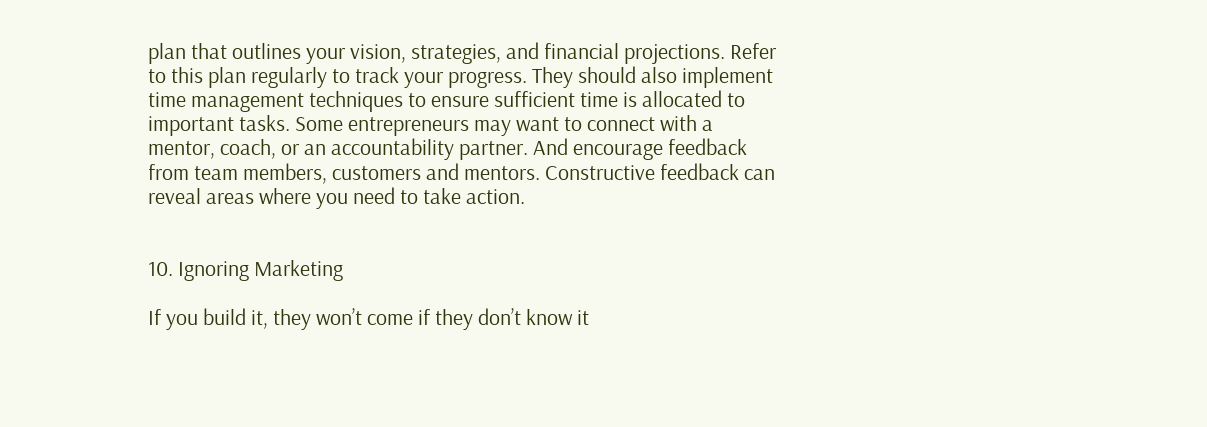plan that outlines your vision, strategies, and financial projections. Refer to this plan regularly to track your progress. They should also implement time management techniques to ensure sufficient time is allocated to important tasks. Some entrepreneurs may want to connect with a mentor, coach, or an accountability partner. And encourage feedback from team members, customers and mentors. Constructive feedback can reveal areas where you need to take action.


10. Ignoring Marketing

If you build it, they won’t come if they don’t know it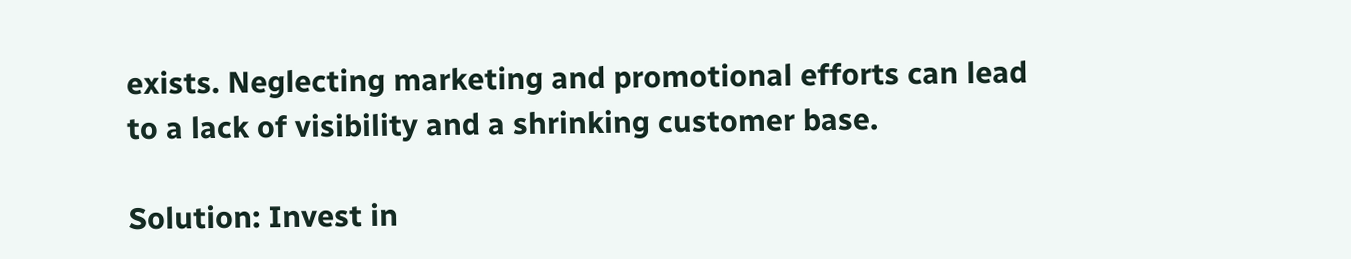exists. Neglecting marketing and promotional efforts can lead to a lack of visibility and a shrinking customer base.

Solution: Invest in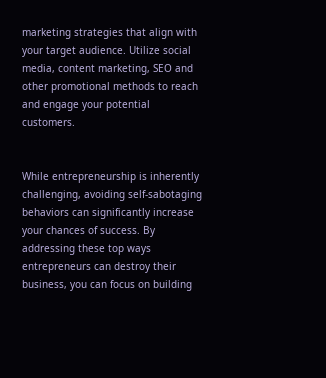marketing strategies that align with your target audience. Utilize social media, content marketing, SEO and other promotional methods to reach and engage your potential customers.


While entrepreneurship is inherently challenging, avoiding self-sabotaging behaviors can significantly increase your chances of success. By addressing these top ways entrepreneurs can destroy their business, you can focus on building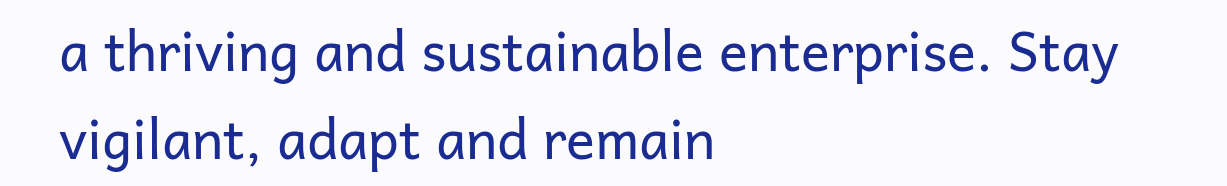a thriving and sustainable enterprise. Stay vigilant, adapt and remain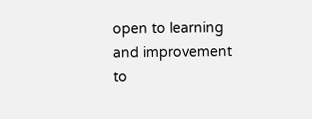open to learning and improvement to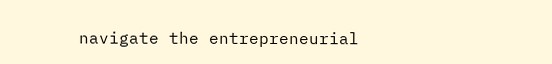navigate the entrepreneurial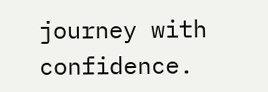journey with confidence.